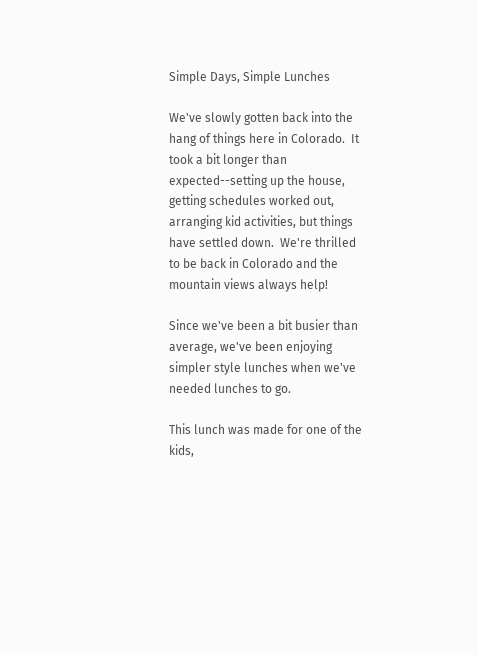Simple Days, Simple Lunches

We've slowly gotten back into the hang of things here in Colorado.  It took a bit longer than expected--setting up the house, getting schedules worked out, arranging kid activities, but things have settled down.  We're thrilled to be back in Colorado and the mountain views always help!

Since we've been a bit busier than average, we've been enjoying simpler style lunches when we've needed lunches to go.

This lunch was made for one of the kids,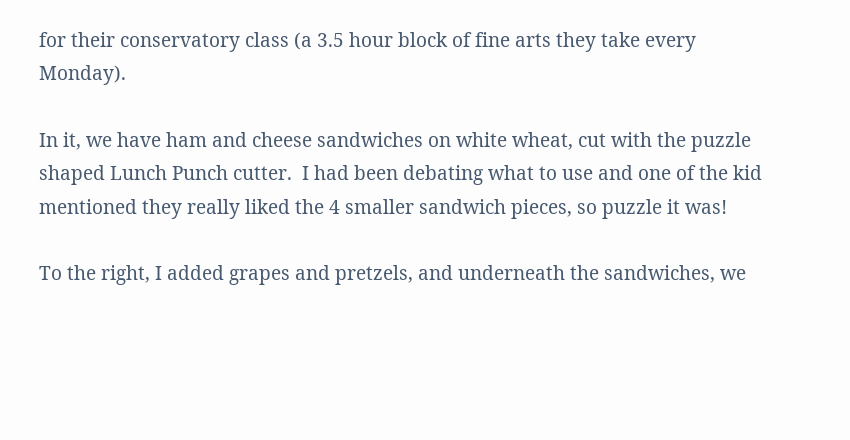for their conservatory class (a 3.5 hour block of fine arts they take every Monday).

In it, we have ham and cheese sandwiches on white wheat, cut with the puzzle shaped Lunch Punch cutter.  I had been debating what to use and one of the kid mentioned they really liked the 4 smaller sandwich pieces, so puzzle it was!

To the right, I added grapes and pretzels, and underneath the sandwiches, we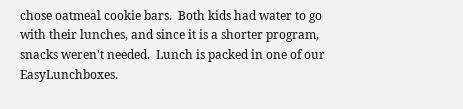chose oatmeal cookie bars.  Both kids had water to go with their lunches, and since it is a shorter program, snacks weren't needed.  Lunch is packed in one of our EasyLunchboxes.